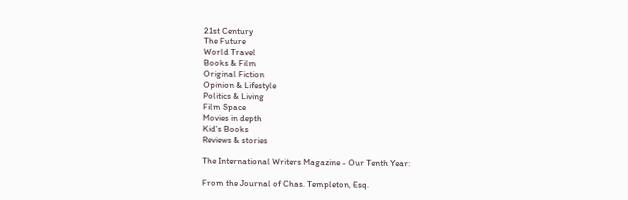21st Century
The Future
World Travel
Books & Film
Original Fiction
Opinion & Lifestyle
Politics & Living
Film Space
Movies in depth
Kid's Books
Reviews & stories

The International Writers Magazine - Our Tenth Year:

From the Journal of Chas. Templeton, Esq.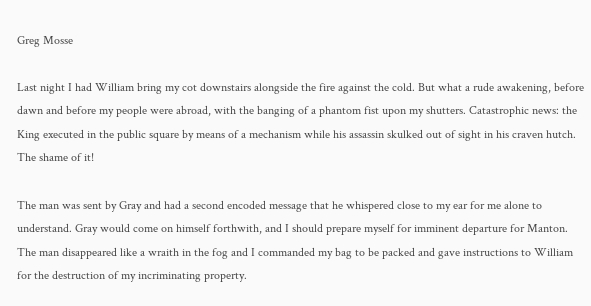Greg Mosse

Last night I had William bring my cot downstairs alongside the fire against the cold. But what a rude awakening, before dawn and before my people were abroad, with the banging of a phantom fist upon my shutters. Catastrophic news: the King executed in the public square by means of a mechanism while his assassin skulked out of sight in his craven hutch. The shame of it!

The man was sent by Gray and had a second encoded message that he whispered close to my ear for me alone to understand. Gray would come on himself forthwith, and I should prepare myself for imminent departure for Manton. The man disappeared like a wraith in the fog and I commanded my bag to be packed and gave instructions to William for the destruction of my incriminating property.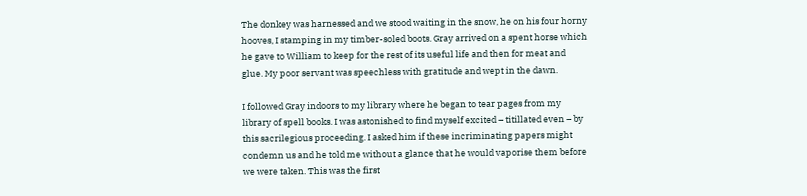The donkey was harnessed and we stood waiting in the snow, he on his four horny hooves, I stamping in my timber-soled boots. Gray arrived on a spent horse which he gave to William to keep for the rest of its useful life and then for meat and glue. My poor servant was speechless with gratitude and wept in the dawn.

I followed Gray indoors to my library where he began to tear pages from my library of spell books. I was astonished to find myself excited – titillated even – by this sacrilegious proceeding. I asked him if these incriminating papers might condemn us and he told me without a glance that he would vaporise them before we were taken. This was the first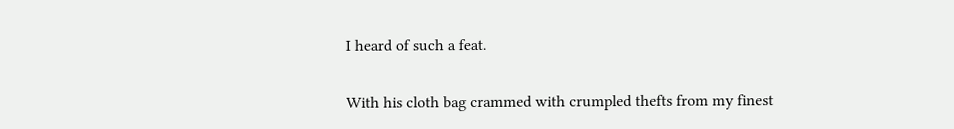I heard of such a feat.

With his cloth bag crammed with crumpled thefts from my finest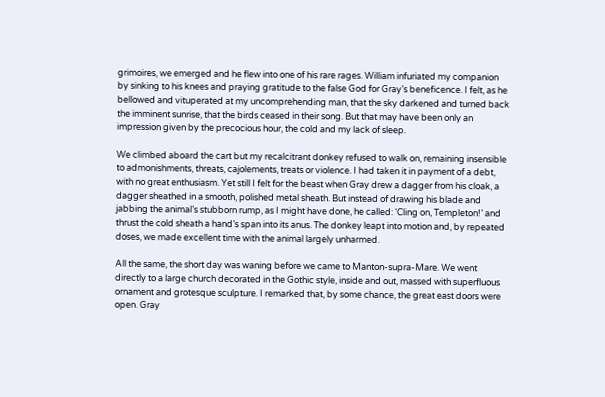grimoires, we emerged and he flew into one of his rare rages. William infuriated my companion by sinking to his knees and praying gratitude to the false God for Gray’s beneficence. I felt, as he bellowed and vituperated at my uncomprehending man, that the sky darkened and turned back the imminent sunrise, that the birds ceased in their song. But that may have been only an impression given by the precocious hour, the cold and my lack of sleep.

We climbed aboard the cart but my recalcitrant donkey refused to walk on, remaining insensible to admonishments, threats, cajolements, treats or violence. I had taken it in payment of a debt, with no great enthusiasm. Yet still I felt for the beast when Gray drew a dagger from his cloak, a dagger sheathed in a smooth, polished metal sheath. But instead of drawing his blade and jabbing the animal’s stubborn rump, as I might have done, he called: ‘Cling on, Templeton!’ and thrust the cold sheath a hand’s span into its anus. The donkey leapt into motion and, by repeated doses, we made excellent time with the animal largely unharmed.

All the same, the short day was waning before we came to Manton-supra-Mare. We went directly to a large church decorated in the Gothic style, inside and out, massed with superfluous ornament and grotesque sculpture. I remarked that, by some chance, the great east doors were open. Gray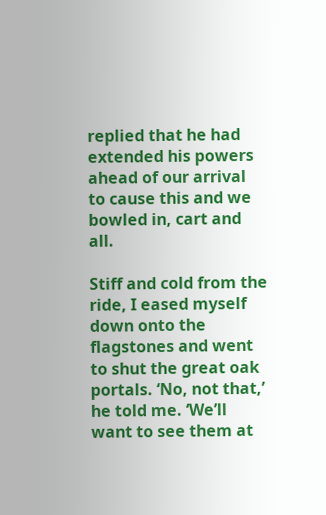replied that he had extended his powers ahead of our arrival to cause this and we bowled in, cart and all.

Stiff and cold from the ride, I eased myself down onto the flagstones and went to shut the great oak portals. ‘No, not that,’ he told me. ‘We’ll want to see them at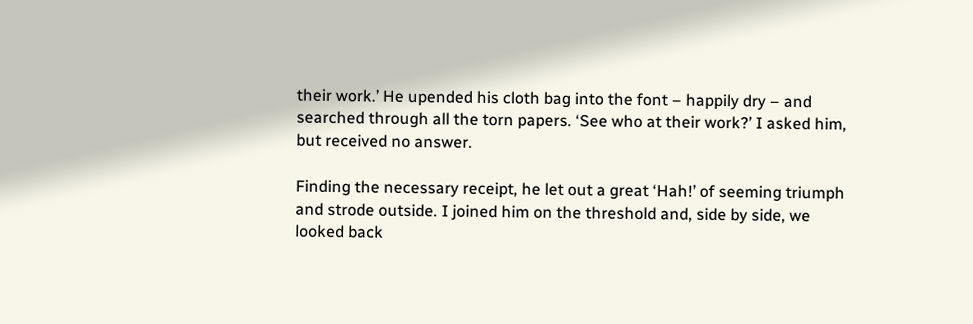their work.’ He upended his cloth bag into the font – happily dry – and searched through all the torn papers. ‘See who at their work?’ I asked him, but received no answer.

Finding the necessary receipt, he let out a great ‘Hah!’ of seeming triumph and strode outside. I joined him on the threshold and, side by side, we looked back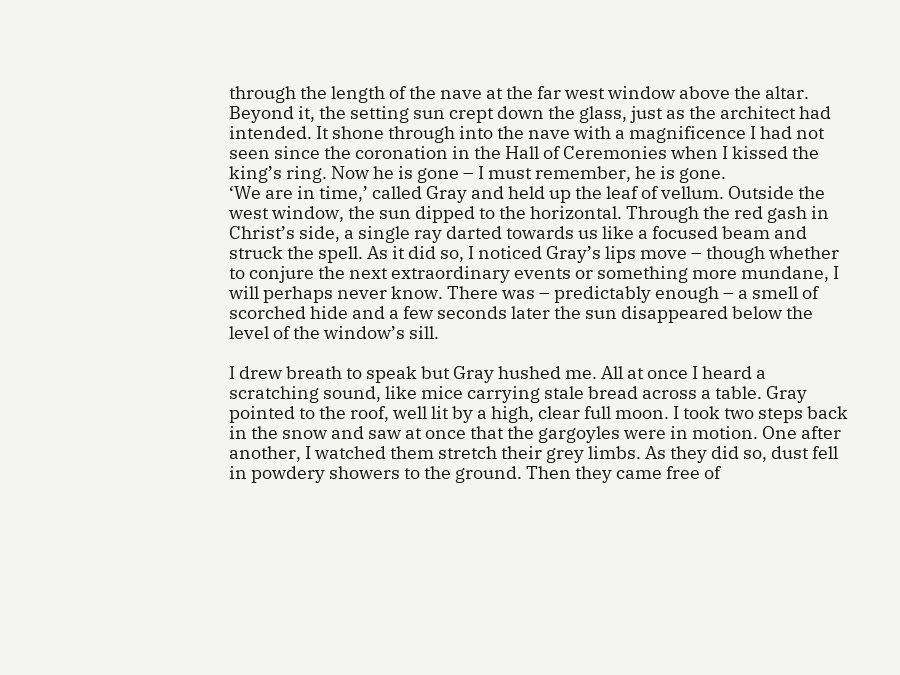through the length of the nave at the far west window above the altar. Beyond it, the setting sun crept down the glass, just as the architect had intended. It shone through into the nave with a magnificence I had not seen since the coronation in the Hall of Ceremonies when I kissed the king’s ring. Now he is gone – I must remember, he is gone.
‘We are in time,’ called Gray and held up the leaf of vellum. Outside the west window, the sun dipped to the horizontal. Through the red gash in Christ’s side, a single ray darted towards us like a focused beam and struck the spell. As it did so, I noticed Gray’s lips move – though whether to conjure the next extraordinary events or something more mundane, I will perhaps never know. There was – predictably enough – a smell of scorched hide and a few seconds later the sun disappeared below the level of the window’s sill.

I drew breath to speak but Gray hushed me. All at once I heard a scratching sound, like mice carrying stale bread across a table. Gray pointed to the roof, well lit by a high, clear full moon. I took two steps back in the snow and saw at once that the gargoyles were in motion. One after another, I watched them stretch their grey limbs. As they did so, dust fell in powdery showers to the ground. Then they came free of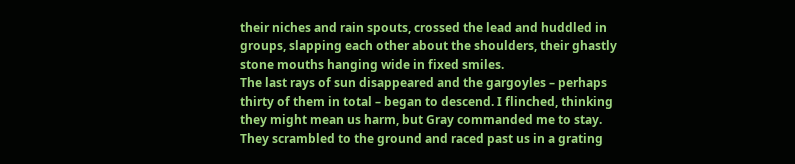their niches and rain spouts, crossed the lead and huddled in groups, slapping each other about the shoulders, their ghastly stone mouths hanging wide in fixed smiles.
The last rays of sun disappeared and the gargoyles – perhaps thirty of them in total – began to descend. I flinched, thinking they might mean us harm, but Gray commanded me to stay. They scrambled to the ground and raced past us in a grating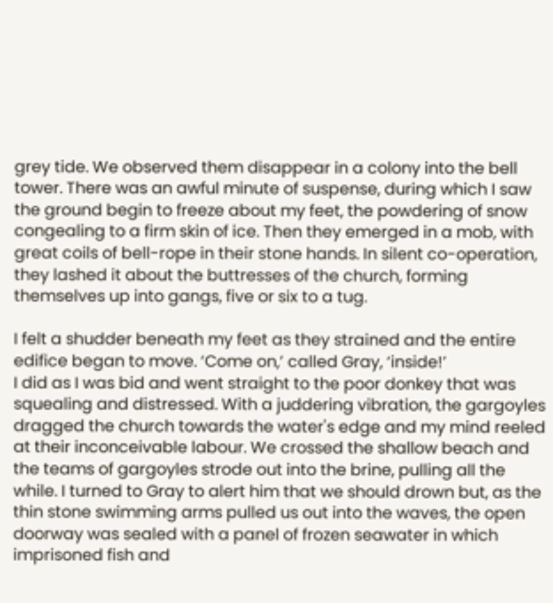grey tide. We observed them disappear in a colony into the bell tower. There was an awful minute of suspense, during which I saw the ground begin to freeze about my feet, the powdering of snow congealing to a firm skin of ice. Then they emerged in a mob, with great coils of bell-rope in their stone hands. In silent co-operation, they lashed it about the buttresses of the church, forming themselves up into gangs, five or six to a tug.

I felt a shudder beneath my feet as they strained and the entire edifice began to move. ‘Come on,’ called Gray, ‘inside!’
I did as I was bid and went straight to the poor donkey that was squealing and distressed. With a juddering vibration, the gargoyles dragged the church towards the water's edge and my mind reeled at their inconceivable labour. We crossed the shallow beach and the teams of gargoyles strode out into the brine, pulling all the while. I turned to Gray to alert him that we should drown but, as the thin stone swimming arms pulled us out into the waves, the open doorway was sealed with a panel of frozen seawater in which imprisoned fish and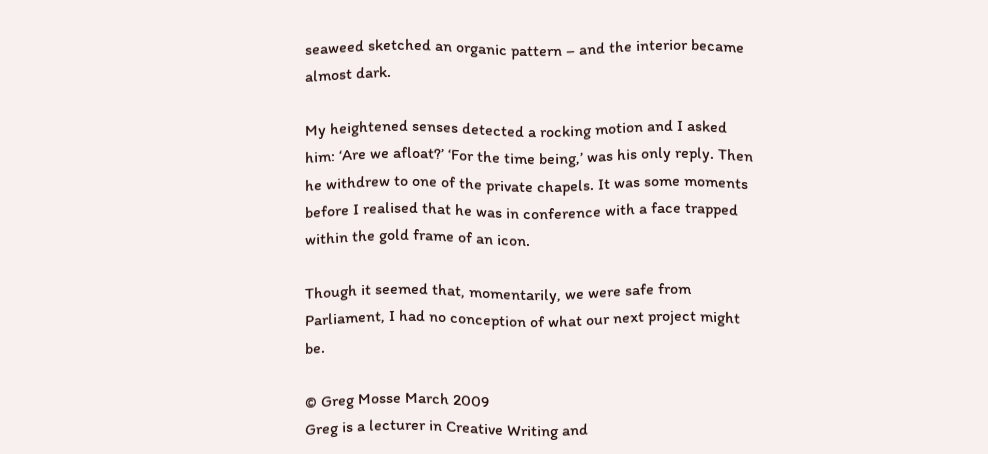seaweed sketched an organic pattern – and the interior became almost dark.

My heightened senses detected a rocking motion and I asked him: ‘Are we afloat?’ ‘For the time being,’ was his only reply. Then he withdrew to one of the private chapels. It was some moments before I realised that he was in conference with a face trapped within the gold frame of an icon.

Though it seemed that, momentarily, we were safe from Parliament, I had no conception of what our next project might be.

© Greg Mosse March 2009
Greg is a lecturer in Creative Writing and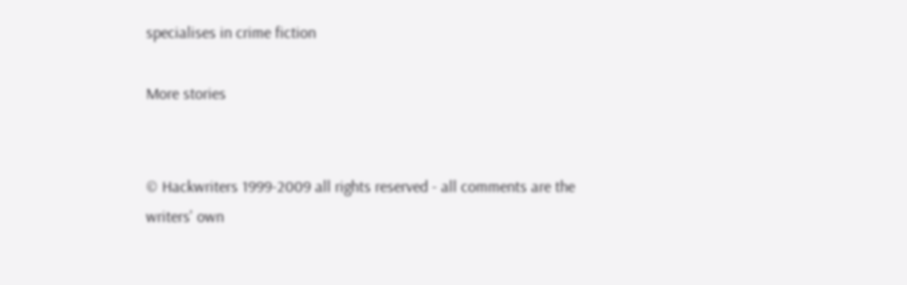specialises in crime fiction

More stories


© Hackwriters 1999-2009 all rights reserved - all comments are the writers' own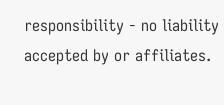responsibility - no liability accepted by or affiliates.